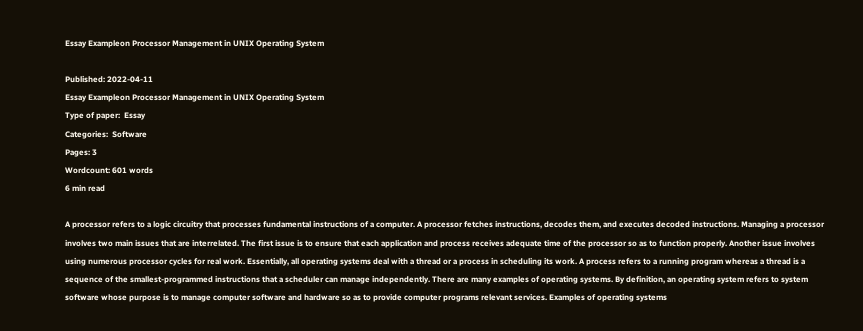Essay Exampleon Processor Management in UNIX Operating System

Published: 2022-04-11
Essay Exampleon Processor Management in UNIX Operating System
Type of paper:  Essay
Categories:  Software
Pages: 3
Wordcount: 601 words
6 min read

A processor refers to a logic circuitry that processes fundamental instructions of a computer. A processor fetches instructions, decodes them, and executes decoded instructions. Managing a processor involves two main issues that are interrelated. The first issue is to ensure that each application and process receives adequate time of the processor so as to function properly. Another issue involves using numerous processor cycles for real work. Essentially, all operating systems deal with a thread or a process in scheduling its work. A process refers to a running program whereas a thread is a sequence of the smallest-programmed instructions that a scheduler can manage independently. There are many examples of operating systems. By definition, an operating system refers to system software whose purpose is to manage computer software and hardware so as to provide computer programs relevant services. Examples of operating systems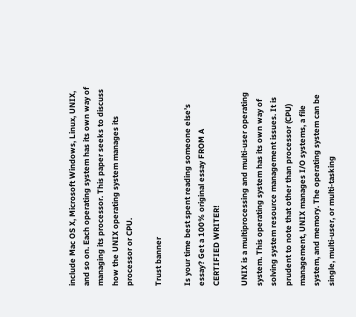include Mac OS X, Microsoft Windows, Linux, UNIX, and so on. Each operating system has its own way of managing its processor. This paper seeks to discuss how the UNIX operating system manages its processor or CPU.

Trust banner

Is your time best spent reading someone else’s essay? Get a 100% original essay FROM A CERTIFIED WRITER!

UNIX is a multiprocessing and multi-user operating system. This operating system has its own way of solving system resource management issues. It is prudent to note that other than processor (CPU) management, UNIX manages I/O systems, a file system, and memory. The operating system can be single, multi-user, or multi-tasking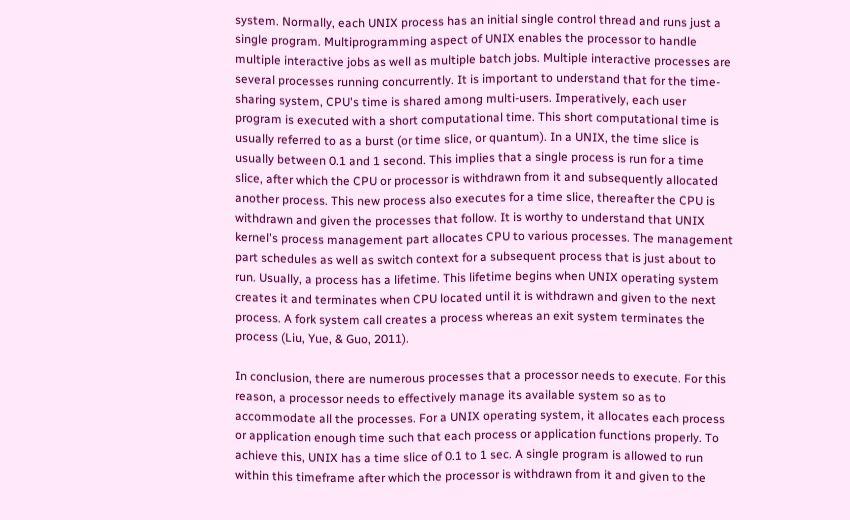system. Normally, each UNIX process has an initial single control thread and runs just a single program. Multiprogramming aspect of UNIX enables the processor to handle multiple interactive jobs as well as multiple batch jobs. Multiple interactive processes are several processes running concurrently. It is important to understand that for the time-sharing system, CPU's time is shared among multi-users. Imperatively, each user program is executed with a short computational time. This short computational time is usually referred to as a burst (or time slice, or quantum). In a UNIX, the time slice is usually between 0.1 and 1 second. This implies that a single process is run for a time slice, after which the CPU or processor is withdrawn from it and subsequently allocated another process. This new process also executes for a time slice, thereafter the CPU is withdrawn and given the processes that follow. It is worthy to understand that UNIX kernel's process management part allocates CPU to various processes. The management part schedules as well as switch context for a subsequent process that is just about to run. Usually, a process has a lifetime. This lifetime begins when UNIX operating system creates it and terminates when CPU located until it is withdrawn and given to the next process. A fork system call creates a process whereas an exit system terminates the process (Liu, Yue, & Guo, 2011).

In conclusion, there are numerous processes that a processor needs to execute. For this reason, a processor needs to effectively manage its available system so as to accommodate all the processes. For a UNIX operating system, it allocates each process or application enough time such that each process or application functions properly. To achieve this, UNIX has a time slice of 0.1 to 1 sec. A single program is allowed to run within this timeframe after which the processor is withdrawn from it and given to the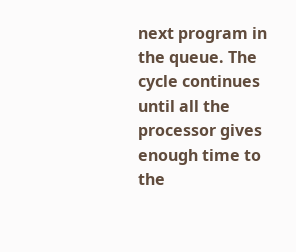next program in the queue. The cycle continues until all the processor gives enough time to the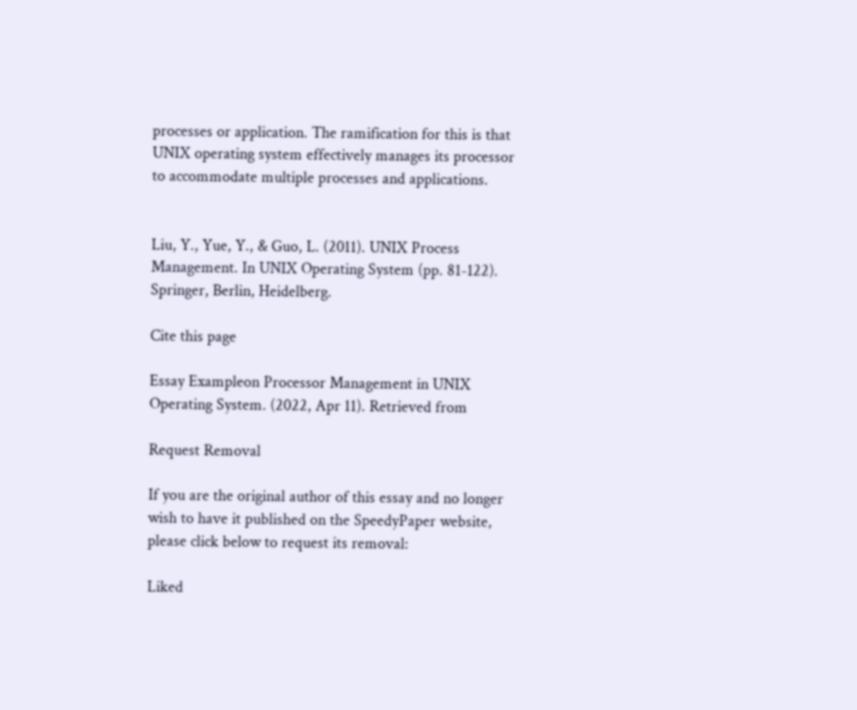processes or application. The ramification for this is that UNIX operating system effectively manages its processor to accommodate multiple processes and applications.


Liu, Y., Yue, Y., & Guo, L. (2011). UNIX Process Management. In UNIX Operating System (pp. 81-122). Springer, Berlin, Heidelberg.

Cite this page

Essay Exampleon Processor Management in UNIX Operating System. (2022, Apr 11). Retrieved from

Request Removal

If you are the original author of this essay and no longer wish to have it published on the SpeedyPaper website, please click below to request its removal:

Liked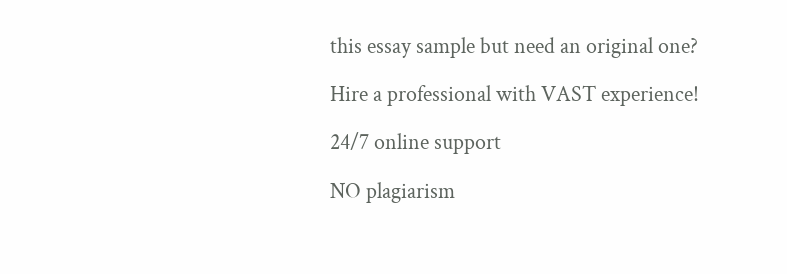this essay sample but need an original one?

Hire a professional with VAST experience!

24/7 online support

NO plagiarism